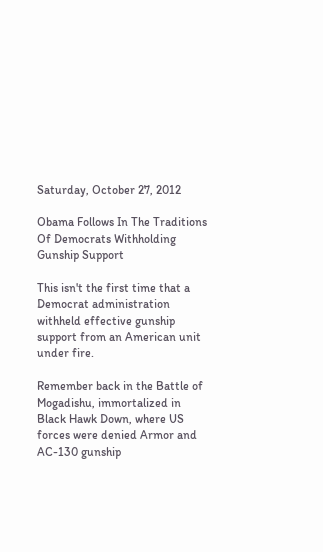Saturday, October 27, 2012

Obama Follows In The Traditions Of Democrats Withholding Gunship Support

This isn't the first time that a Democrat administration withheld effective gunship support from an American unit under fire.

Remember back in the Battle of Mogadishu, immortalized in Black Hawk Down, where US forces were denied Armor and AC-130 gunship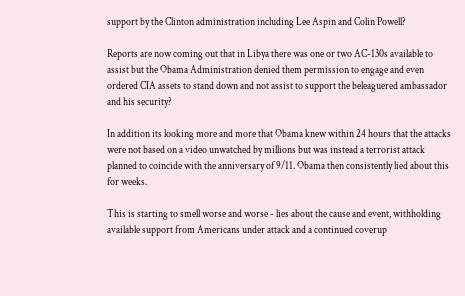support by the Clinton administration including Lee Aspin and Colin Powell?

Reports are now coming out that in Libya there was one or two AC-130s available to assist but the Obama Administration denied them permission to engage and even ordered CIA assets to stand down and not assist to support the beleaguered ambassador and his security?

In addition its looking more and more that Obama knew within 24 hours that the attacks were not based on a video unwatched by millions but was instead a terrorist attack planned to coincide with the anniversary of 9/11. Obama then consistently lied about this for weeks.

This is starting to smell worse and worse - lies about the cause and event, withholding available support from Americans under attack and a continued coverup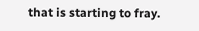that is starting to fray.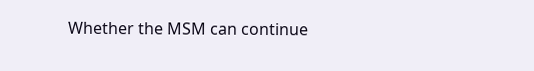Whether the MSM can continue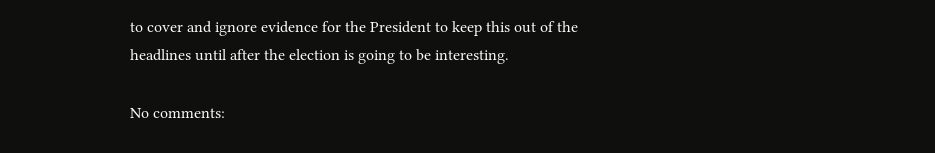to cover and ignore evidence for the President to keep this out of the headlines until after the election is going to be interesting.

No comments: